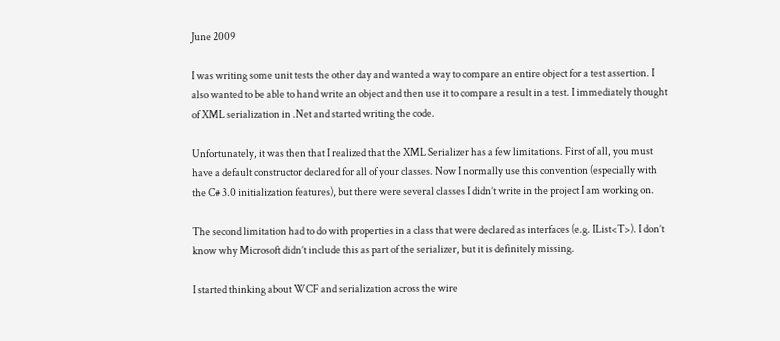June 2009

I was writing some unit tests the other day and wanted a way to compare an entire object for a test assertion. I also wanted to be able to hand write an object and then use it to compare a result in a test. I immediately thought of XML serialization in .Net and started writing the code.

Unfortunately, it was then that I realized that the XML Serializer has a few limitations. First of all, you must have a default constructor declared for all of your classes. Now I normally use this convention (especially with the C# 3.0 initialization features), but there were several classes I didn’t write in the project I am working on.

The second limitation had to do with properties in a class that were declared as interfaces (e.g. IList<T>). I don’t know why Microsoft didn’t include this as part of the serializer, but it is definitely missing.

I started thinking about WCF and serialization across the wire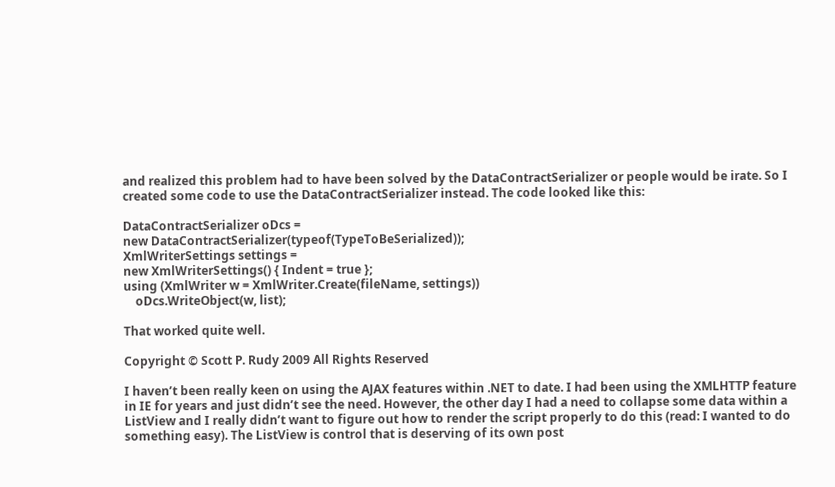and realized this problem had to have been solved by the DataContractSerializer or people would be irate. So I created some code to use the DataContractSerializer instead. The code looked like this:

DataContractSerializer oDcs =
new DataContractSerializer(typeof(TypeToBeSerialized));
XmlWriterSettings settings =
new XmlWriterSettings() { Indent = true };
using (XmlWriter w = XmlWriter.Create(fileName, settings))
    oDcs.WriteObject(w, list);

That worked quite well.

Copyright © Scott P. Rudy 2009 All Rights Reserved

I haven’t been really keen on using the AJAX features within .NET to date. I had been using the XMLHTTP feature in IE for years and just didn’t see the need. However, the other day I had a need to collapse some data within a ListView and I really didn’t want to figure out how to render the script properly to do this (read: I wanted to do something easy). The ListView is control that is deserving of its own post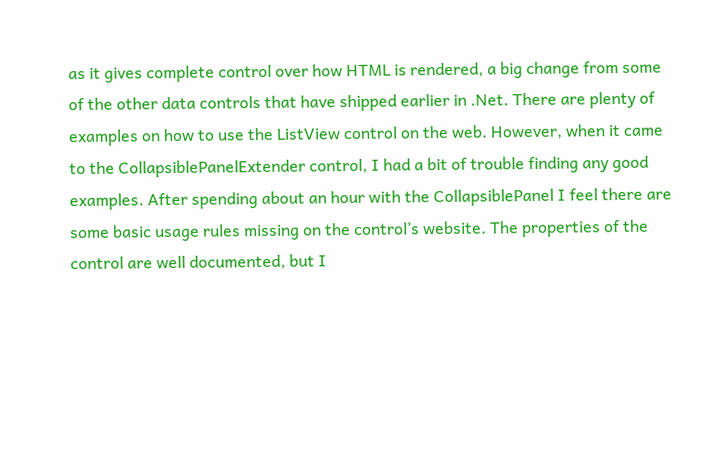as it gives complete control over how HTML is rendered, a big change from some of the other data controls that have shipped earlier in .Net. There are plenty of examples on how to use the ListView control on the web. However, when it came to the CollapsiblePanelExtender control, I had a bit of trouble finding any good examples. After spending about an hour with the CollapsiblePanel I feel there are some basic usage rules missing on the control’s website. The properties of the control are well documented, but I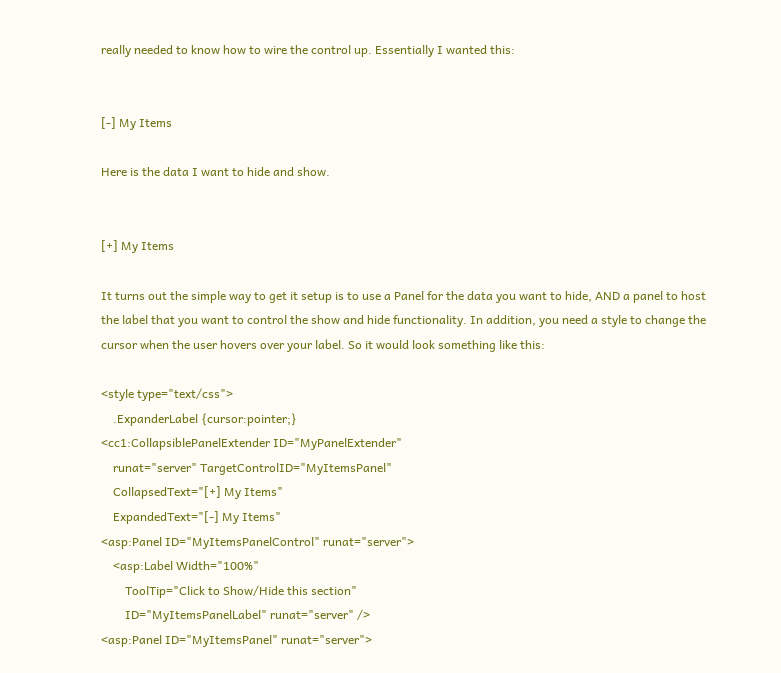really needed to know how to wire the control up. Essentially I wanted this:


[-] My Items

Here is the data I want to hide and show.


[+] My Items

It turns out the simple way to get it setup is to use a Panel for the data you want to hide, AND a panel to host the label that you want to control the show and hide functionality. In addition, you need a style to change the cursor when the user hovers over your label. So it would look something like this:

<style type="text/css">
    .ExpanderLabel {cursor:pointer;}
<cc1:CollapsiblePanelExtender ID="MyPanelExtender"
    runat="server" TargetControlID="MyItemsPanel"
    CollapsedText="[+] My Items"
    ExpandedText="[-] My Items"
<asp:Panel ID="MyItemsPanelControl" runat="server">
    <asp:Label Width="100%"
        ToolTip="Click to Show/Hide this section"
        ID="MyItemsPanelLabel" runat="server" />
<asp:Panel ID="MyItemsPanel" runat="server">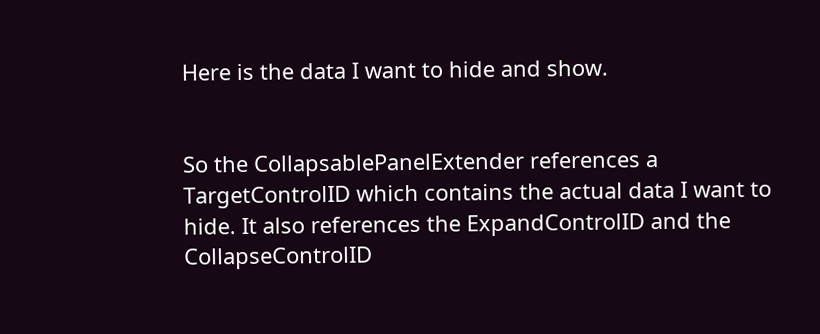Here is the data I want to hide and show.


So the CollapsablePanelExtender references a TargetControlID which contains the actual data I want to hide. It also references the ExpandControlID and the CollapseControlID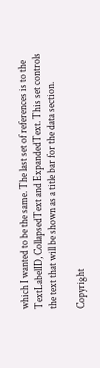which I wanted to be the same. The last set of references is to the TextLabelID, CollapsedText and ExpandedText. This set controls the text that will be shown as a title bar for the data section.

Copyright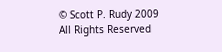© Scott P. Rudy 2009 All Rights Reserved